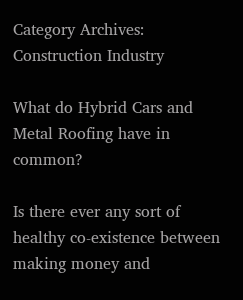Category Archives: Construction Industry

What do Hybrid Cars and Metal Roofing have in common?

Is there ever any sort of healthy co-existence between making money and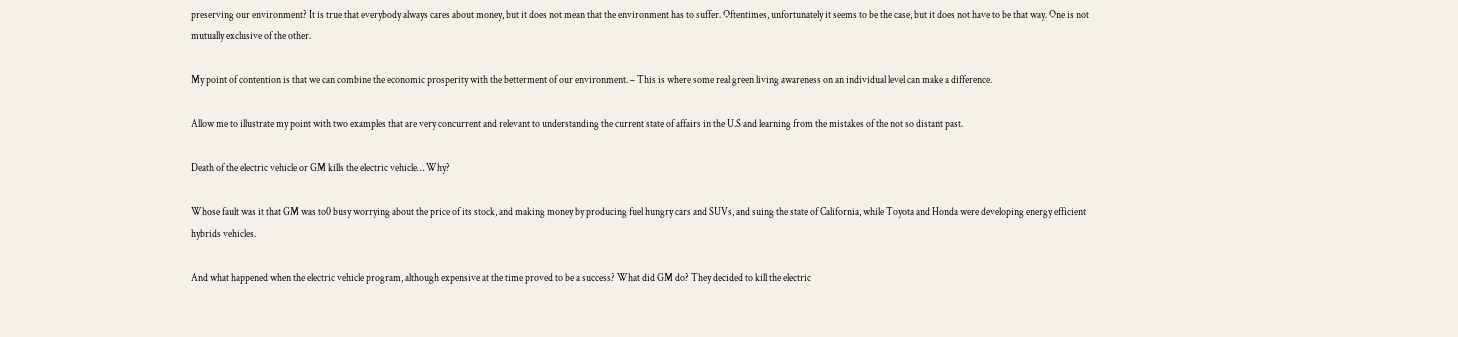preserving our environment? It is true that everybody always cares about money, but it does not mean that the environment has to suffer. Oftentimes, unfortunately it seems to be the case, but it does not have to be that way. One is not mutually exclusive of the other.

My point of contention is that we can combine the economic prosperity with the betterment of our environment. – This is where some real green living awareness on an individual level can make a difference.

Allow me to illustrate my point with two examples that are very concurrent and relevant to understanding the current state of affairs in the U.S and learning from the mistakes of the not so distant past.

Death of the electric vehicle or GM kills the electric vehicle… Why?

Whose fault was it that GM was to0 busy worrying about the price of its stock, and making money by producing fuel hungry cars and SUVs, and suing the state of California, while Toyota and Honda were developing energy efficient hybrids vehicles.

And what happened when the electric vehicle program, although expensive at the time proved to be a success? What did GM do? They decided to kill the electric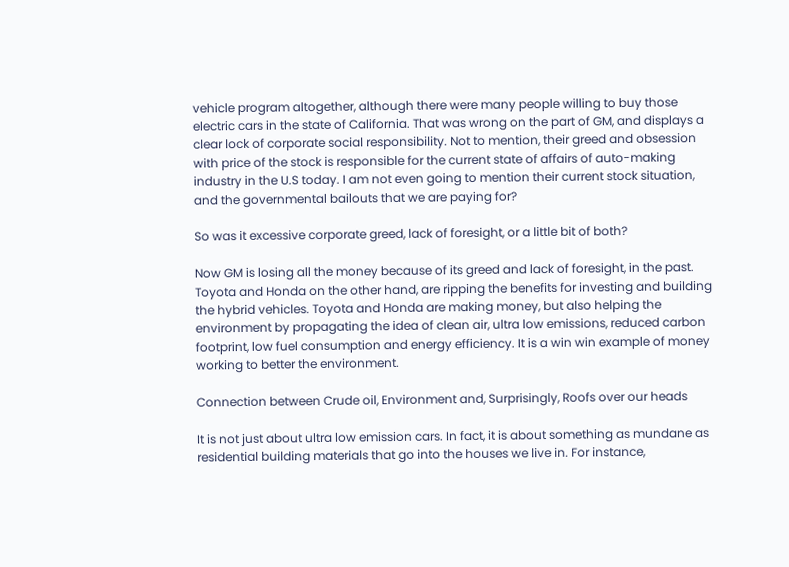vehicle program altogether, although there were many people willing to buy those electric cars in the state of California. That was wrong on the part of GM, and displays a clear lock of corporate social responsibility. Not to mention, their greed and obsession with price of the stock is responsible for the current state of affairs of auto-making industry in the U.S today. I am not even going to mention their current stock situation, and the governmental bailouts that we are paying for?

So was it excessive corporate greed, lack of foresight, or a little bit of both?

Now GM is losing all the money because of its greed and lack of foresight, in the past. Toyota and Honda on the other hand, are ripping the benefits for investing and building the hybrid vehicles. Toyota and Honda are making money, but also helping the environment by propagating the idea of clean air, ultra low emissions, reduced carbon footprint, low fuel consumption and energy efficiency. It is a win win example of money working to better the environment.

Connection between Crude oil, Environment and, Surprisingly, Roofs over our heads

It is not just about ultra low emission cars. In fact, it is about something as mundane as residential building materials that go into the houses we live in. For instance,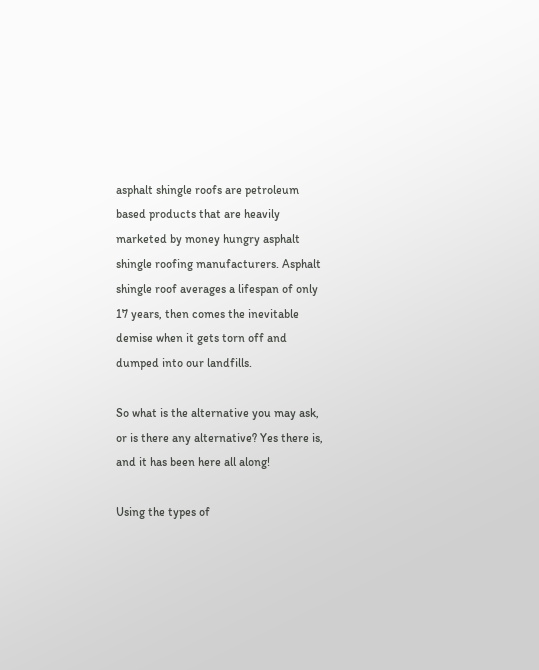asphalt shingle roofs are petroleum based products that are heavily marketed by money hungry asphalt shingle roofing manufacturers. Asphalt shingle roof averages a lifespan of only 17 years, then comes the inevitable demise when it gets torn off and dumped into our landfills.

So what is the alternative you may ask, or is there any alternative? Yes there is, and it has been here all along!

Using the types of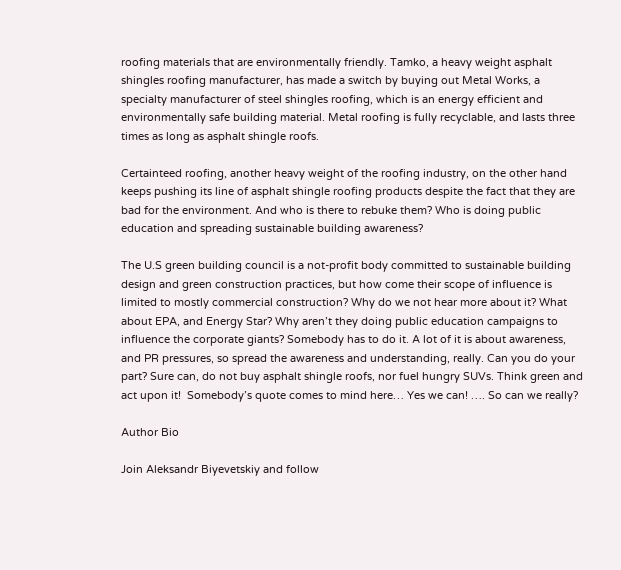roofing materials that are environmentally friendly. Tamko, a heavy weight asphalt shingles roofing manufacturer, has made a switch by buying out Metal Works, a specialty manufacturer of steel shingles roofing, which is an energy efficient and environmentally safe building material. Metal roofing is fully recyclable, and lasts three times as long as asphalt shingle roofs.

Certainteed roofing, another heavy weight of the roofing industry, on the other hand keeps pushing its line of asphalt shingle roofing products despite the fact that they are bad for the environment. And who is there to rebuke them? Who is doing public education and spreading sustainable building awareness?

The U.S green building council is a not-profit body committed to sustainable building design and green construction practices, but how come their scope of influence is limited to mostly commercial construction? Why do we not hear more about it? What about EPA, and Energy Star? Why aren’t they doing public education campaigns to influence the corporate giants? Somebody has to do it. A lot of it is about awareness, and PR pressures, so spread the awareness and understanding, really. Can you do your part? Sure can, do not buy asphalt shingle roofs, nor fuel hungry SUVs. Think green and act upon it!  Somebody’s quote comes to mind here… Yes we can! …. So can we really?

Author Bio

Join Aleksandr Biyevetskiy and follow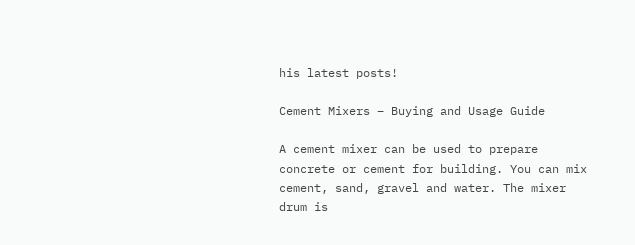his latest posts!

Cement Mixers – Buying and Usage Guide

A cement mixer can be used to prepare concrete or cement for building. You can mix cement, sand, gravel and water. The mixer drum is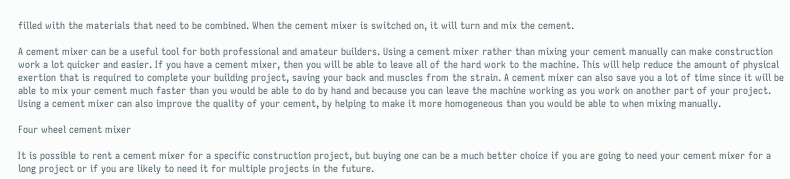filled with the materials that need to be combined. When the cement mixer is switched on, it will turn and mix the cement.

A cement mixer can be a useful tool for both professional and amateur builders. Using a cement mixer rather than mixing your cement manually can make construction work a lot quicker and easier. If you have a cement mixer, then you will be able to leave all of the hard work to the machine. This will help reduce the amount of physical exertion that is required to complete your building project, saving your back and muscles from the strain. A cement mixer can also save you a lot of time since it will be able to mix your cement much faster than you would be able to do by hand and because you can leave the machine working as you work on another part of your project. Using a cement mixer can also improve the quality of your cement, by helping to make it more homogeneous than you would be able to when mixing manually.

Four wheel cement mixer

It is possible to rent a cement mixer for a specific construction project, but buying one can be a much better choice if you are going to need your cement mixer for a long project or if you are likely to need it for multiple projects in the future.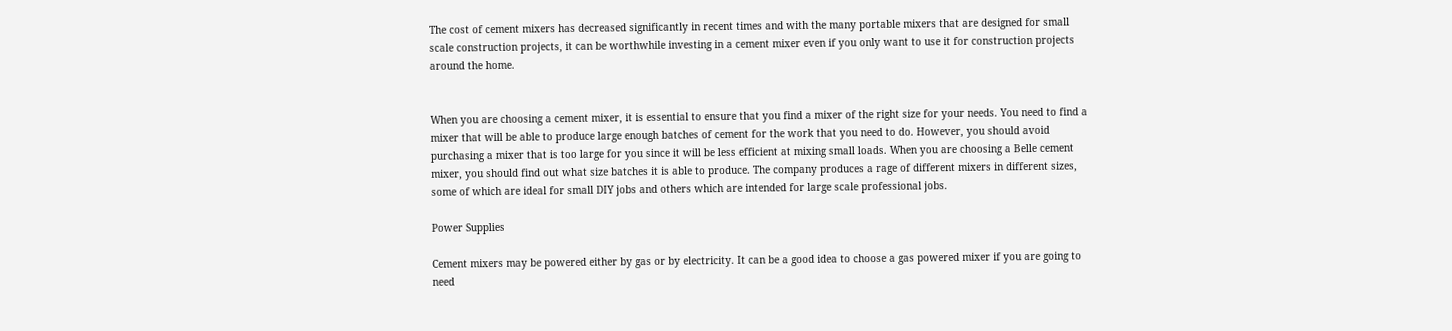The cost of cement mixers has decreased significantly in recent times and with the many portable mixers that are designed for small scale construction projects, it can be worthwhile investing in a cement mixer even if you only want to use it for construction projects around the home.


When you are choosing a cement mixer, it is essential to ensure that you find a mixer of the right size for your needs. You need to find a mixer that will be able to produce large enough batches of cement for the work that you need to do. However, you should avoid purchasing a mixer that is too large for you since it will be less efficient at mixing small loads. When you are choosing a Belle cement mixer, you should find out what size batches it is able to produce. The company produces a rage of different mixers in different sizes, some of which are ideal for small DIY jobs and others which are intended for large scale professional jobs.

Power Supplies

Cement mixers may be powered either by gas or by electricity. It can be a good idea to choose a gas powered mixer if you are going to need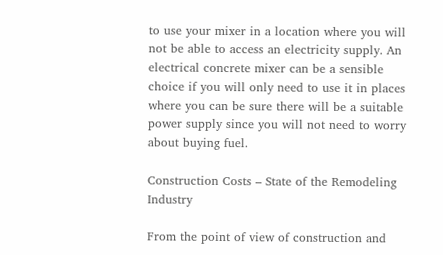to use your mixer in a location where you will not be able to access an electricity supply. An electrical concrete mixer can be a sensible choice if you will only need to use it in places where you can be sure there will be a suitable power supply since you will not need to worry about buying fuel.

Construction Costs – State of the Remodeling Industry

From the point of view of construction and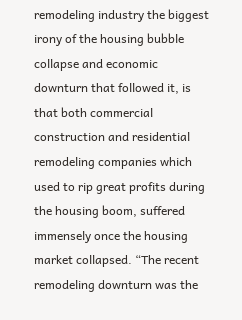remodeling industry the biggest irony of the housing bubble collapse and economic downturn that followed it, is that both commercial construction and residential remodeling companies which used to rip great profits during the housing boom, suffered immensely once the housing market collapsed. “The recent remodeling downturn was the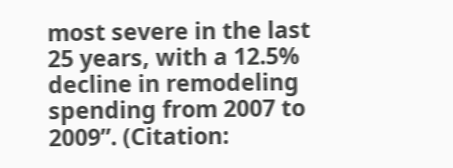most severe in the last 25 years, with a 12.5% decline in remodeling spending from 2007 to 2009”. (Citation: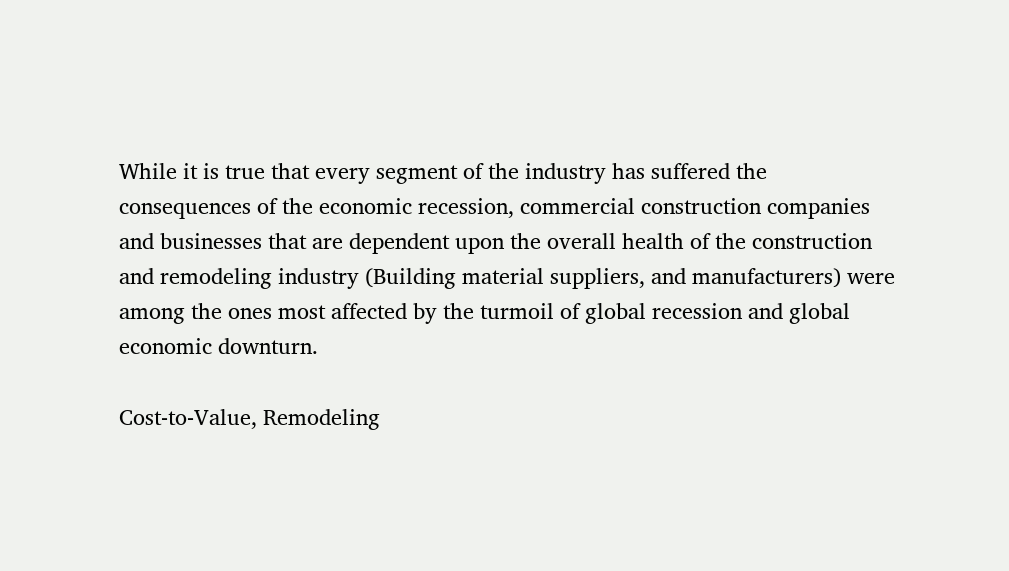While it is true that every segment of the industry has suffered the consequences of the economic recession, commercial construction companies and businesses that are dependent upon the overall health of the construction and remodeling industry (Building material suppliers, and manufacturers) were among the ones most affected by the turmoil of global recession and global economic downturn.

Cost-to-Value, Remodeling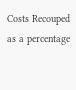Costs Recouped as a percentage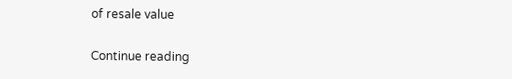of resale value

Continue reading